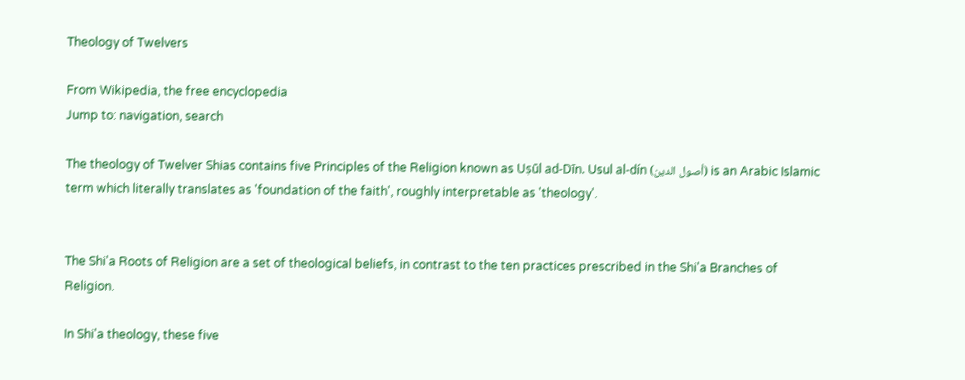Theology of Twelvers

From Wikipedia, the free encyclopedia
Jump to: navigation, search

The theology of Twelver Shias contains five Principles of the Religion known as Uṣūl ad-Dīn. Usul al-dín (أصول الدين) is an Arabic Islamic term which literally translates as 'foundation of the faith', roughly interpretable as 'theology'.


The Shi'a Roots of Religion are a set of theological beliefs, in contrast to the ten practices prescribed in the Shi'a Branches of Religion.

In Shi'a theology, these five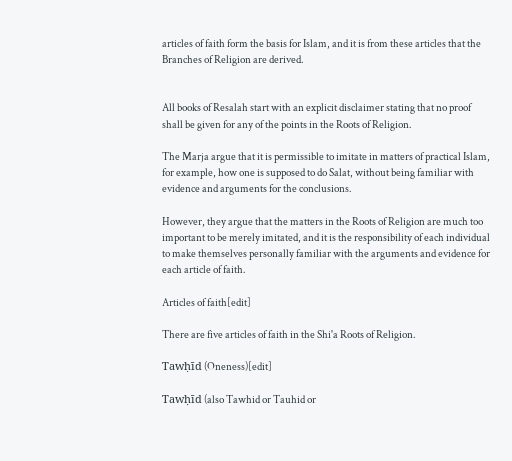articles of faith form the basis for Islam, and it is from these articles that the Branches of Religion are derived.


All books of Resalah start with an explicit disclaimer stating that no proof shall be given for any of the points in the Roots of Religion.

The Marja argue that it is permissible to imitate in matters of practical Islam, for example, how one is supposed to do Salat, without being familiar with evidence and arguments for the conclusions.

However, they argue that the matters in the Roots of Religion are much too important to be merely imitated, and it is the responsibility of each individual to make themselves personally familiar with the arguments and evidence for each article of faith.

Articles of faith[edit]

There are five articles of faith in the Shi'a Roots of Religion.

Tawḥīd (Oneness)[edit]

Tawḥīd (also Tawhid or Tauhid or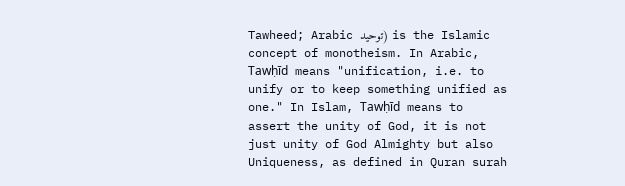Tawheed; Arabic توحيد) is the Islamic concept of monotheism. In Arabic, Tawḥīd means "unification, i.e. to unify or to keep something unified as one." In Islam, Tawḥīd means to assert the unity of God, it is not just unity of God Almighty but also Uniqueness, as defined in Quran surah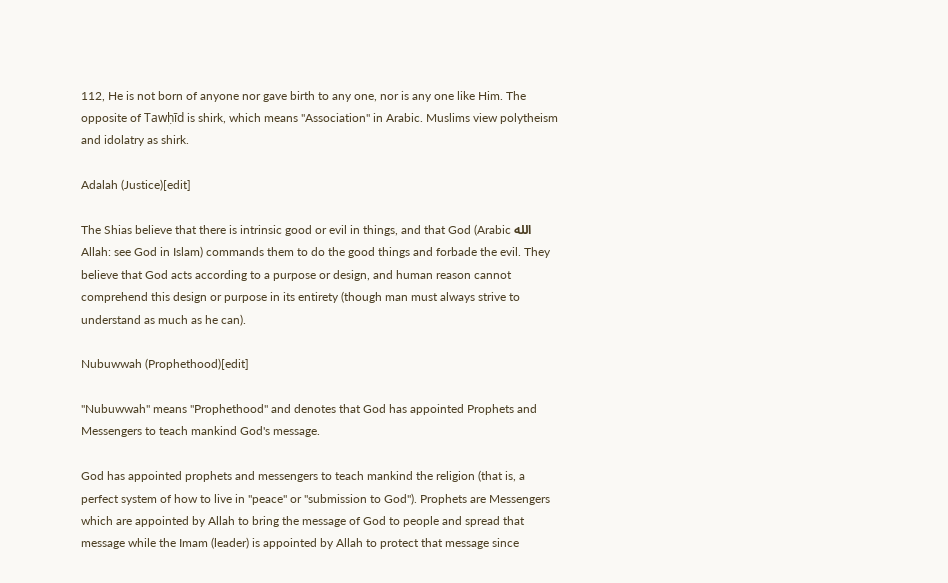112, He is not born of anyone nor gave birth to any one, nor is any one like Him. The opposite of Tawḥīd is shirk, which means "Association" in Arabic. Muslims view polytheism and idolatry as shirk.

Adalah (Justice)[edit]

The Shias believe that there is intrinsic good or evil in things, and that God (Arabic الله Allah: see God in Islam) commands them to do the good things and forbade the evil. They believe that God acts according to a purpose or design, and human reason cannot comprehend this design or purpose in its entirety (though man must always strive to understand as much as he can).

Nubuwwah (Prophethood)[edit]

"Nubuwwah" means "Prophethood" and denotes that God has appointed Prophets and Messengers to teach mankind God's message.

God has appointed prophets and messengers to teach mankind the religion (that is, a perfect system of how to live in "peace" or "submission to God"). Prophets are Messengers which are appointed by Allah to bring the message of God to people and spread that message while the Imam (leader) is appointed by Allah to protect that message since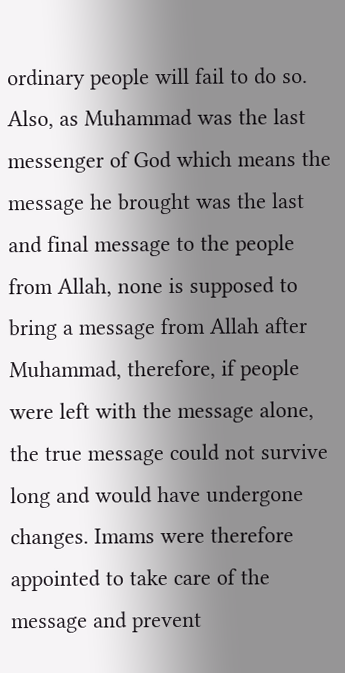ordinary people will fail to do so. Also, as Muhammad was the last messenger of God which means the message he brought was the last and final message to the people from Allah, none is supposed to bring a message from Allah after Muhammad, therefore, if people were left with the message alone, the true message could not survive long and would have undergone changes. Imams were therefore appointed to take care of the message and prevent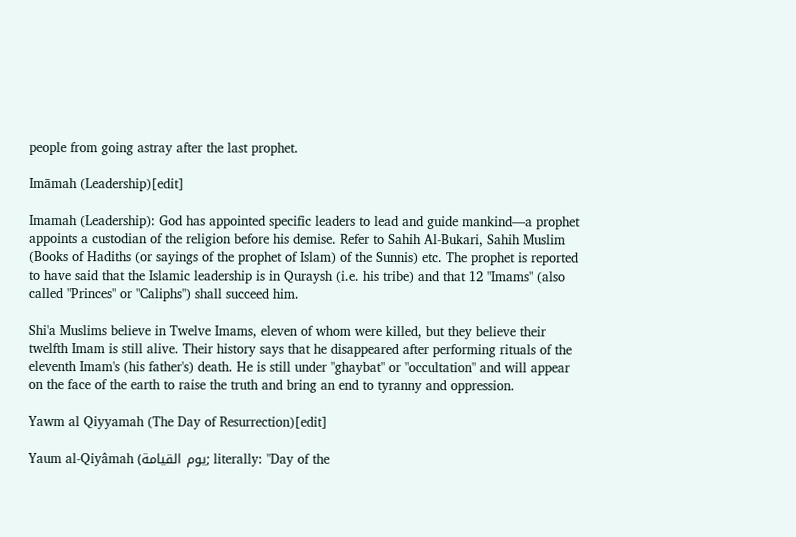people from going astray after the last prophet.

Imāmah (Leadership)[edit]

Imamah (Leadership): God has appointed specific leaders to lead and guide mankind—a prophet appoints a custodian of the religion before his demise. Refer to Sahih Al-Bukari, Sahih Muslim (Books of Hadiths (or sayings of the prophet of Islam) of the Sunnis) etc. The prophet is reported to have said that the Islamic leadership is in Quraysh (i.e. his tribe) and that 12 "Imams" (also called "Princes" or "Caliphs") shall succeed him.

Shi'a Muslims believe in Twelve Imams, eleven of whom were killed, but they believe their twelfth Imam is still alive. Their history says that he disappeared after performing rituals of the eleventh Imam's (his father's) death. He is still under "ghaybat" or "occultation" and will appear on the face of the earth to raise the truth and bring an end to tyranny and oppression.

Yawm al Qiyyamah (The Day of Resurrection)[edit]

Yaum al-Qiyâmah (يوم القيامة; literally: "Day of the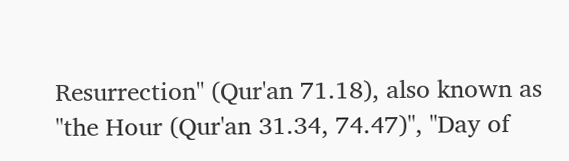Resurrection" (Qur'an 71.18), also known as "the Hour (Qur'an 31.34, 74.47)", "Day of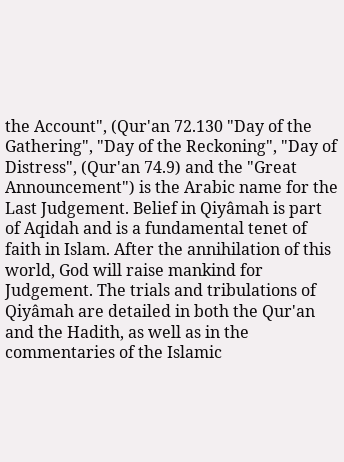the Account", (Qur'an 72.130 "Day of the Gathering", "Day of the Reckoning", "Day of Distress", (Qur'an 74.9) and the "Great Announcement") is the Arabic name for the Last Judgement. Belief in Qiyâmah is part of Aqidah and is a fundamental tenet of faith in Islam. After the annihilation of this world, God will raise mankind for Judgement. The trials and tribulations of Qiyâmah are detailed in both the Qur'an and the Hadith, as well as in the commentaries of the Islamic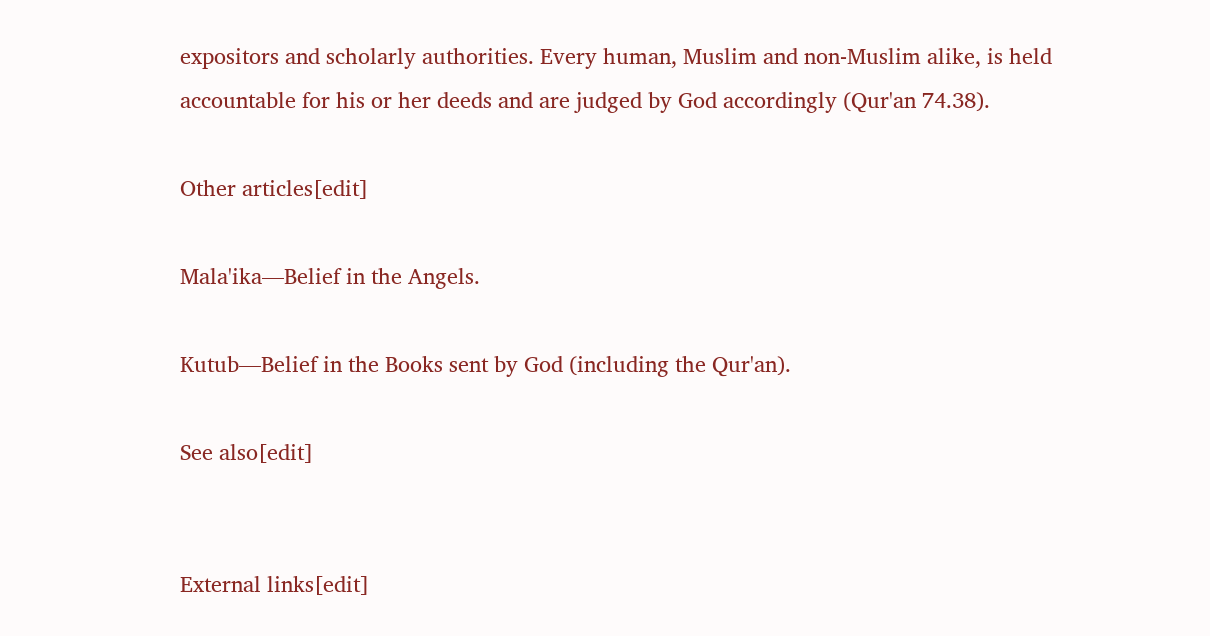expositors and scholarly authorities. Every human, Muslim and non-Muslim alike, is held accountable for his or her deeds and are judged by God accordingly (Qur'an 74.38).

Other articles[edit]

Mala'ika—Belief in the Angels.

Kutub—Belief in the Books sent by God (including the Qur'an).

See also[edit]


External links[edit]